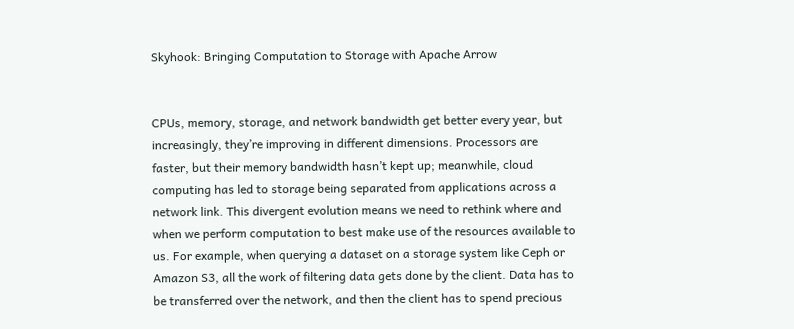Skyhook: Bringing Computation to Storage with Apache Arrow


CPUs, memory, storage, and network bandwidth get better every year, but increasingly, they’re improving in different dimensions. Processors are faster, but their memory bandwidth hasn’t kept up; meanwhile, cloud computing has led to storage being separated from applications across a network link. This divergent evolution means we need to rethink where and when we perform computation to best make use of the resources available to us. For example, when querying a dataset on a storage system like Ceph or Amazon S3, all the work of filtering data gets done by the client. Data has to be transferred over the network, and then the client has to spend precious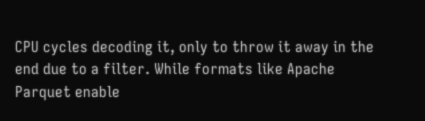CPU cycles decoding it, only to throw it away in the end due to a filter. While formats like Apache Parquet enable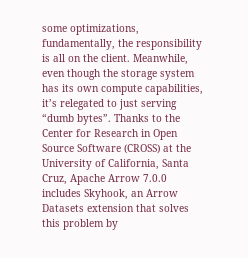some optimizations, fundamentally, the responsibility is all on the client. Meanwhile, even though the storage system has its own compute capabilities, it’s relegated to just serving “dumb bytes”. Thanks to the Center for Research in Open Source Software (CROSS) at the University of California, Santa Cruz, Apache Arrow 7.0.0 includes Skyhook, an Arrow Datasets extension that solves this problem by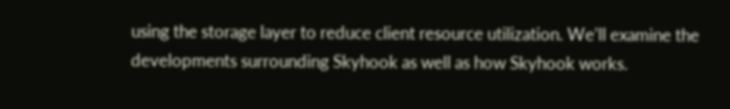using the storage layer to reduce client resource utilization. We’ll examine the developments surrounding Skyhook as well as how Skyhook works.